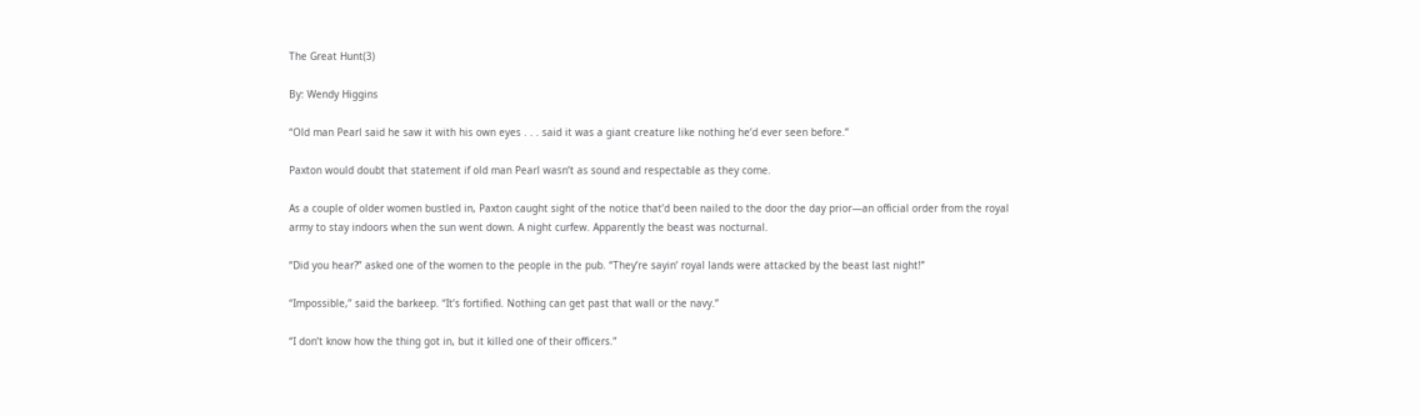The Great Hunt(3)

By: Wendy Higgins

“Old man Pearl said he saw it with his own eyes . . . said it was a giant creature like nothing he’d ever seen before.”

Paxton would doubt that statement if old man Pearl wasn’t as sound and respectable as they come.

As a couple of older women bustled in, Paxton caught sight of the notice that’d been nailed to the door the day prior—an official order from the royal army to stay indoors when the sun went down. A night curfew. Apparently the beast was nocturnal.

“Did you hear?” asked one of the women to the people in the pub. “They’re sayin’ royal lands were attacked by the beast last night!”

“Impossible,” said the barkeep. “It’s fortified. Nothing can get past that wall or the navy.”

“I don’t know how the thing got in, but it killed one of their officers.”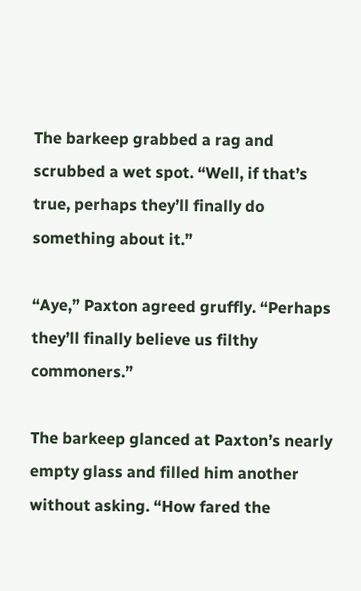The barkeep grabbed a rag and scrubbed a wet spot. “Well, if that’s true, perhaps they’ll finally do something about it.”

“Aye,” Paxton agreed gruffly. “Perhaps they’ll finally believe us filthy commoners.”

The barkeep glanced at Paxton’s nearly empty glass and filled him another without asking. “How fared the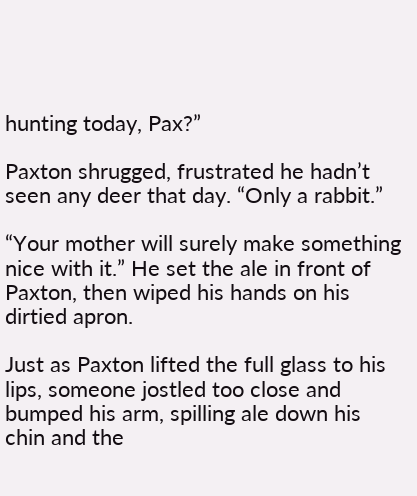hunting today, Pax?”

Paxton shrugged, frustrated he hadn’t seen any deer that day. “Only a rabbit.”

“Your mother will surely make something nice with it.” He set the ale in front of Paxton, then wiped his hands on his dirtied apron.

Just as Paxton lifted the full glass to his lips, someone jostled too close and bumped his arm, spilling ale down his chin and the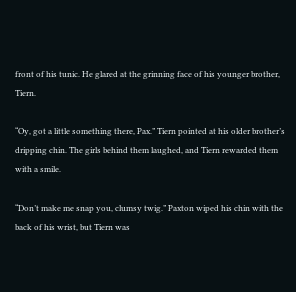front of his tunic. He glared at the grinning face of his younger brother, Tiern.

“Oy, got a little something there, Pax.” Tiern pointed at his older brother’s dripping chin. The girls behind them laughed, and Tiern rewarded them with a smile.

“Don’t make me snap you, clumsy twig.” Paxton wiped his chin with the back of his wrist, but Tiern was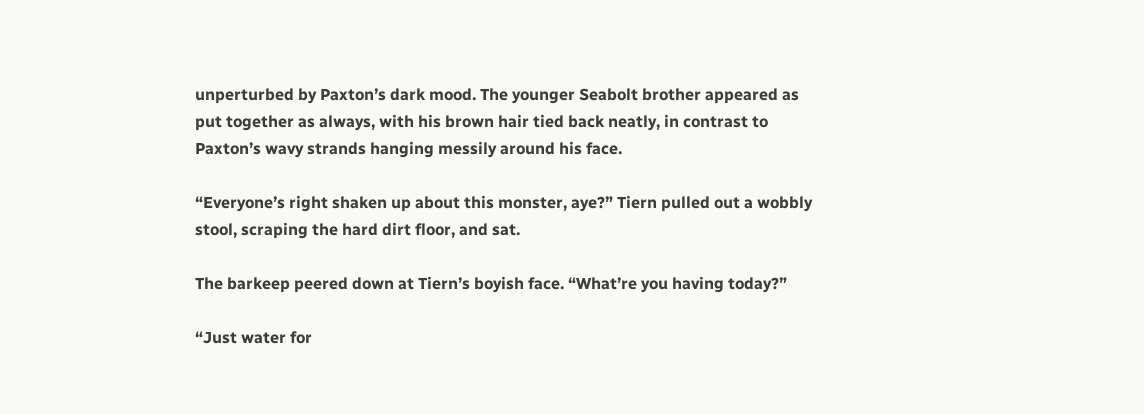unperturbed by Paxton’s dark mood. The younger Seabolt brother appeared as put together as always, with his brown hair tied back neatly, in contrast to Paxton’s wavy strands hanging messily around his face.

“Everyone’s right shaken up about this monster, aye?” Tiern pulled out a wobbly stool, scraping the hard dirt floor, and sat.

The barkeep peered down at Tiern’s boyish face. “What’re you having today?”

“Just water for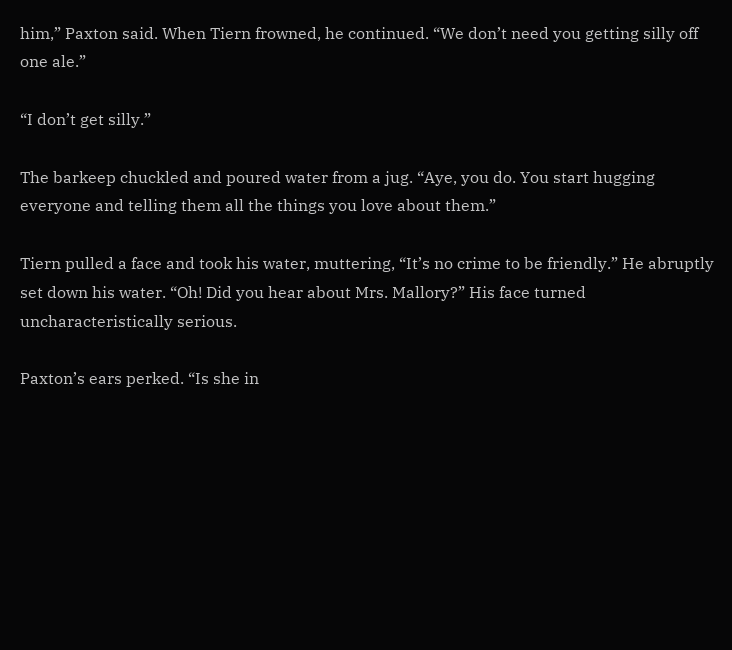him,” Paxton said. When Tiern frowned, he continued. “We don’t need you getting silly off one ale.”

“I don’t get silly.”

The barkeep chuckled and poured water from a jug. “Aye, you do. You start hugging everyone and telling them all the things you love about them.”

Tiern pulled a face and took his water, muttering, “It’s no crime to be friendly.” He abruptly set down his water. “Oh! Did you hear about Mrs. Mallory?” His face turned uncharacteristically serious.

Paxton’s ears perked. “Is she in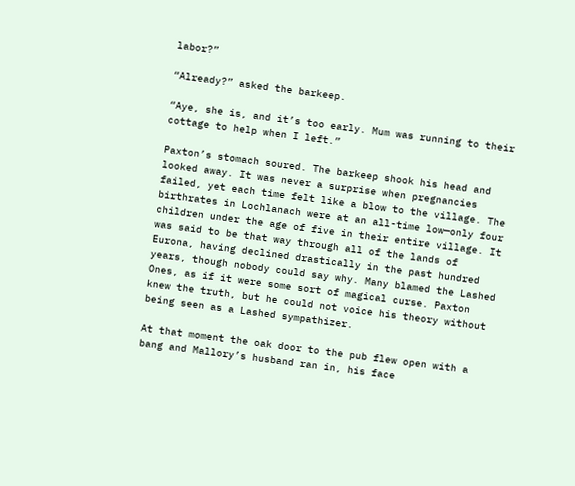labor?”

“Already?” asked the barkeep.

“Aye, she is, and it’s too early. Mum was running to their cottage to help when I left.”

Paxton’s stomach soured. The barkeep shook his head and looked away. It was never a surprise when pregnancies failed, yet each time felt like a blow to the village. The birthrates in Lochlanach were at an all-time low—only four children under the age of five in their entire village. It was said to be that way through all of the lands of Eurona, having declined drastically in the past hundred years, though nobody could say why. Many blamed the Lashed Ones, as if it were some sort of magical curse. Paxton knew the truth, but he could not voice his theory without being seen as a Lashed sympathizer.

At that moment the oak door to the pub flew open with a bang and Mallory’s husband ran in, his face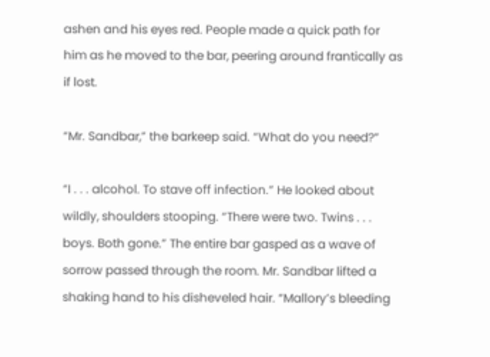ashen and his eyes red. People made a quick path for him as he moved to the bar, peering around frantically as if lost.

“Mr. Sandbar,” the barkeep said. “What do you need?”

“I . . . alcohol. To stave off infection.” He looked about wildly, shoulders stooping. “There were two. Twins . . . boys. Both gone.” The entire bar gasped as a wave of sorrow passed through the room. Mr. Sandbar lifted a shaking hand to his disheveled hair. “Mallory’s bleeding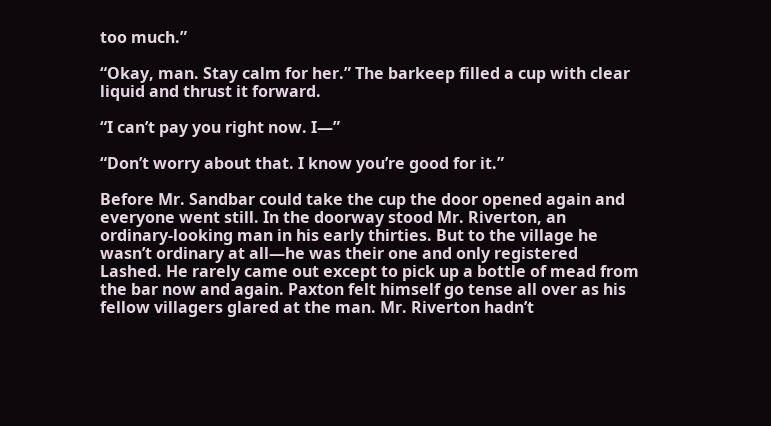too much.”

“Okay, man. Stay calm for her.” The barkeep filled a cup with clear liquid and thrust it forward.

“I can’t pay you right now. I—”

“Don’t worry about that. I know you’re good for it.”

Before Mr. Sandbar could take the cup the door opened again and everyone went still. In the doorway stood Mr. Riverton, an ordinary-looking man in his early thirties. But to the village he wasn’t ordinary at all—he was their one and only registered Lashed. He rarely came out except to pick up a bottle of mead from the bar now and again. Paxton felt himself go tense all over as his fellow villagers glared at the man. Mr. Riverton hadn’t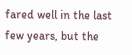fared well in the last few years, but the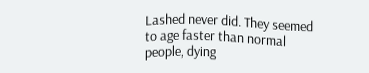Lashed never did. They seemed to age faster than normal people, dying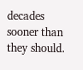decades sooner than they should.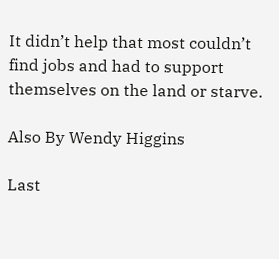It didn’t help that most couldn’t find jobs and had to support themselves on the land or starve.

Also By Wendy Higgins

Last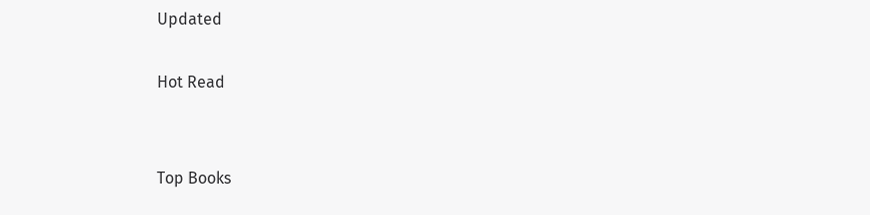Updated

Hot Read


Top Books